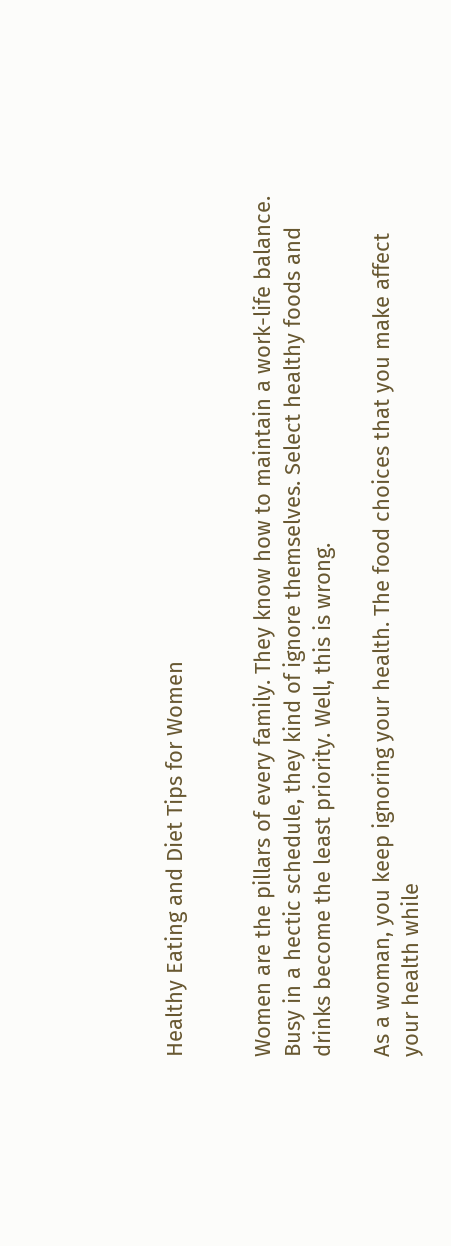Healthy Eating and Diet Tips for Women


Women are the pillars of every family. They know how to maintain a work-life balance. Busy in a hectic schedule, they kind of ignore themselves. Select healthy foods and drinks become the least priority. Well, this is wrong.

As a woman, you keep ignoring your health. The food choices that you make affect your health while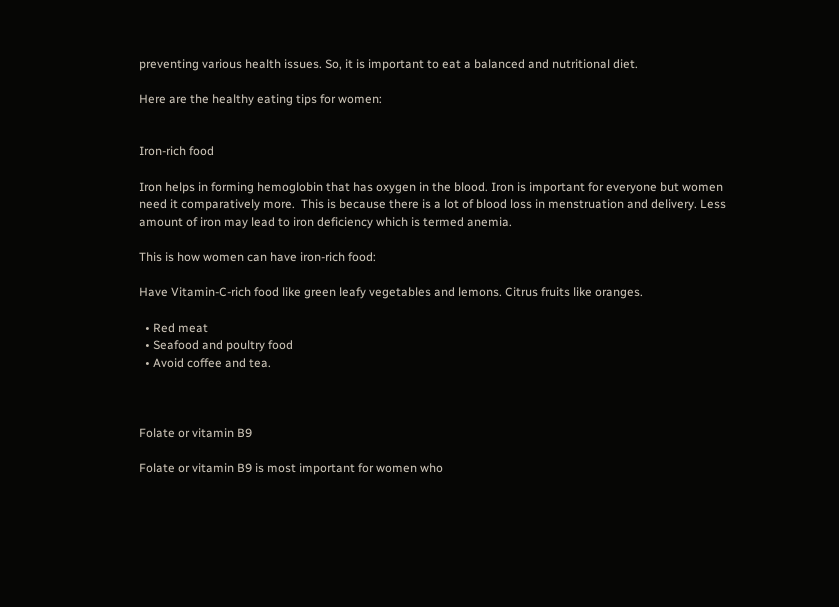preventing various health issues. So, it is important to eat a balanced and nutritional diet.

Here are the healthy eating tips for women:


Iron-rich food

Iron helps in forming hemoglobin that has oxygen in the blood. Iron is important for everyone but women need it comparatively more.  This is because there is a lot of blood loss in menstruation and delivery. Less amount of iron may lead to iron deficiency which is termed anemia.

This is how women can have iron-rich food:

Have Vitamin-C-rich food like green leafy vegetables and lemons. Citrus fruits like oranges.

  • Red meat
  • Seafood and poultry food
  • Avoid coffee and tea.



Folate or vitamin B9

Folate or vitamin B9 is most important for women who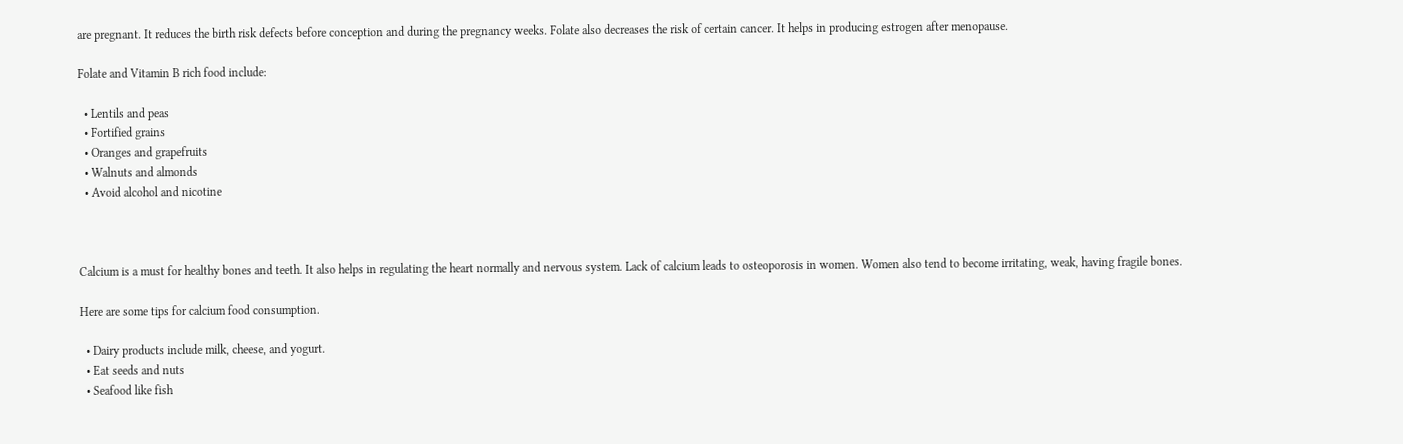are pregnant. It reduces the birth risk defects before conception and during the pregnancy weeks. Folate also decreases the risk of certain cancer. It helps in producing estrogen after menopause.

Folate and Vitamin B rich food include:

  • Lentils and peas
  • Fortified grains
  • Oranges and grapefruits
  • Walnuts and almonds
  • Avoid alcohol and nicotine



Calcium is a must for healthy bones and teeth. It also helps in regulating the heart normally and nervous system. Lack of calcium leads to osteoporosis in women. Women also tend to become irritating, weak, having fragile bones.

Here are some tips for calcium food consumption.

  • Dairy products include milk, cheese, and yogurt.
  • Eat seeds and nuts
  • Seafood like fish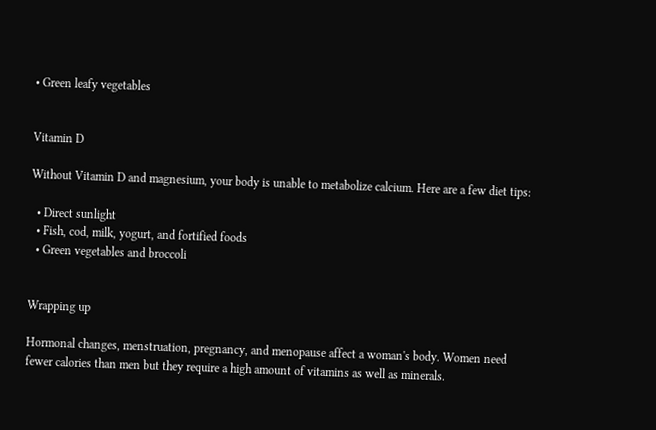• Green leafy vegetables


Vitamin D

Without Vitamin D and magnesium, your body is unable to metabolize calcium. Here are a few diet tips:

  • Direct sunlight
  • Fish, cod, milk, yogurt, and fortified foods
  • Green vegetables and broccoli


Wrapping up

Hormonal changes, menstruation, pregnancy, and menopause affect a woman's body. Women need fewer calories than men but they require a high amount of vitamins as well as minerals.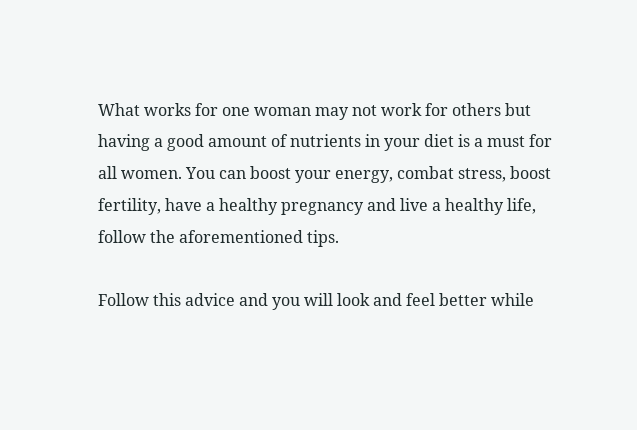What works for one woman may not work for others but having a good amount of nutrients in your diet is a must for all women. You can boost your energy, combat stress, boost fertility, have a healthy pregnancy and live a healthy life, follow the aforementioned tips.

Follow this advice and you will look and feel better while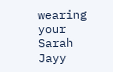wearing your Sarah Jayy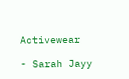Activewear

- Sarah Jayy